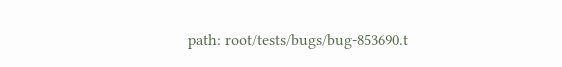path: root/tests/bugs/bug-853690.t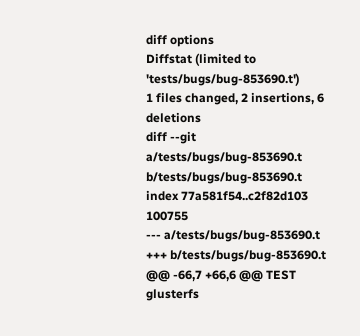diff options
Diffstat (limited to 'tests/bugs/bug-853690.t')
1 files changed, 2 insertions, 6 deletions
diff --git a/tests/bugs/bug-853690.t b/tests/bugs/bug-853690.t
index 77a581f54..c2f82d103 100755
--- a/tests/bugs/bug-853690.t
+++ b/tests/bugs/bug-853690.t
@@ -66,7 +66,6 @@ TEST glusterfs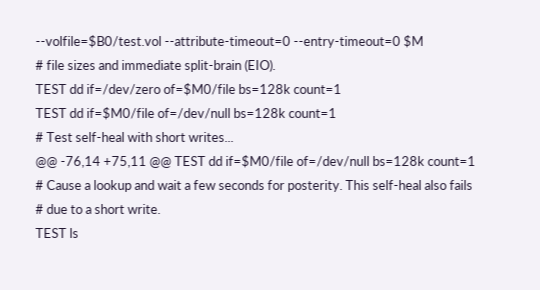--volfile=$B0/test.vol --attribute-timeout=0 --entry-timeout=0 $M
# file sizes and immediate split-brain (EIO).
TEST dd if=/dev/zero of=$M0/file bs=128k count=1
TEST dd if=$M0/file of=/dev/null bs=128k count=1
# Test self-heal with short writes...
@@ -76,14 +75,11 @@ TEST dd if=$M0/file of=/dev/null bs=128k count=1
# Cause a lookup and wait a few seconds for posterity. This self-heal also fails
# due to a short write.
TEST ls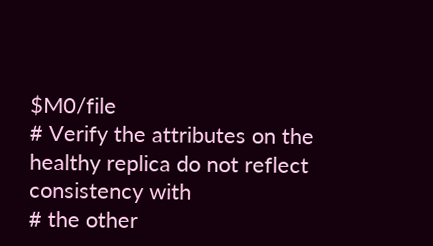$M0/file
# Verify the attributes on the healthy replica do not reflect consistency with
# the other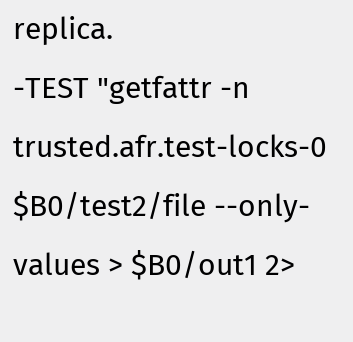replica.
-TEST "getfattr -n trusted.afr.test-locks-0 $B0/test2/file --only-values > $B0/out1 2>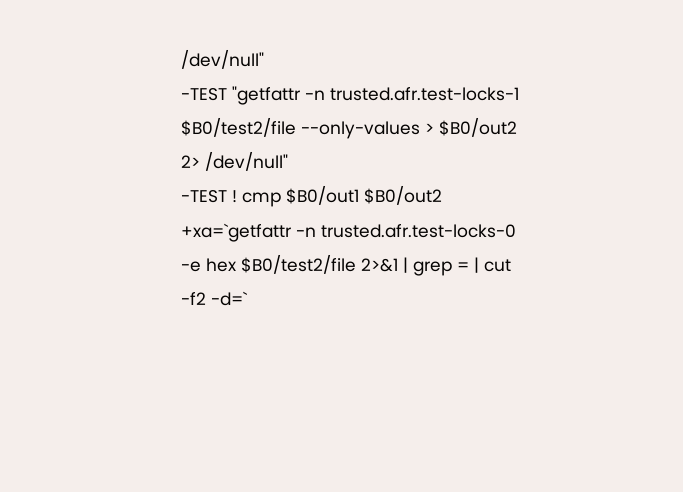/dev/null"
-TEST "getfattr -n trusted.afr.test-locks-1 $B0/test2/file --only-values > $B0/out2 2> /dev/null"
-TEST ! cmp $B0/out1 $B0/out2
+xa=`getfattr -n trusted.afr.test-locks-0 -e hex $B0/test2/file 2>&1 | grep = | cut -f2 -d=`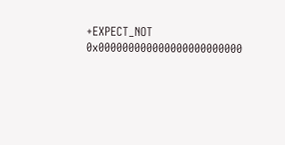+EXPECT_NOT 0x000000000000000000000000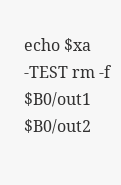echo $xa
-TEST rm -f $B0/out1 $B0/out2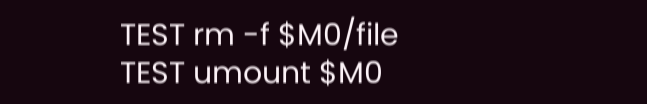TEST rm -f $M0/file
TEST umount $M0